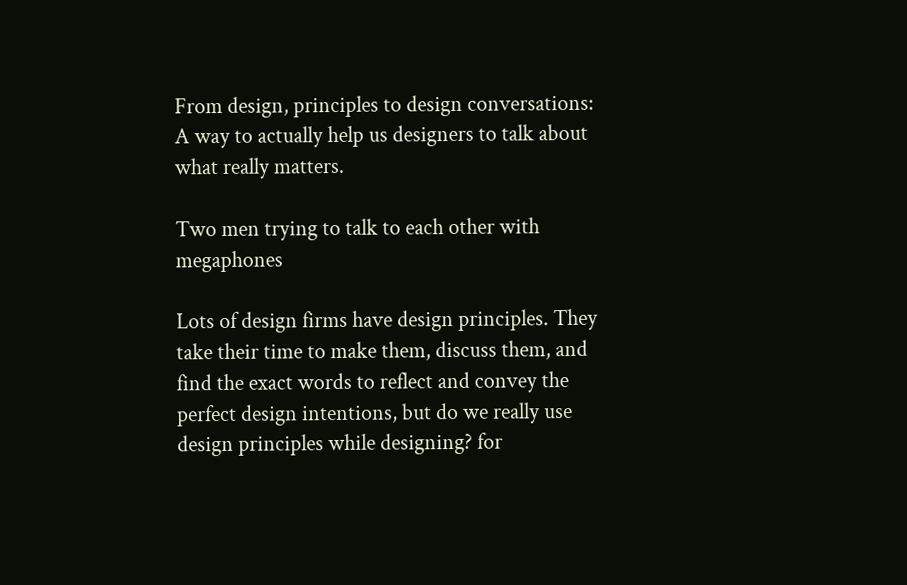From design, principles to design conversations: A way to actually help us designers to talk about what really matters.

Two men trying to talk to each other with megaphones

Lots of design firms have design principles. They take their time to make them, discuss them, and find the exact words to reflect and convey the perfect design intentions, but do we really use design principles while designing? for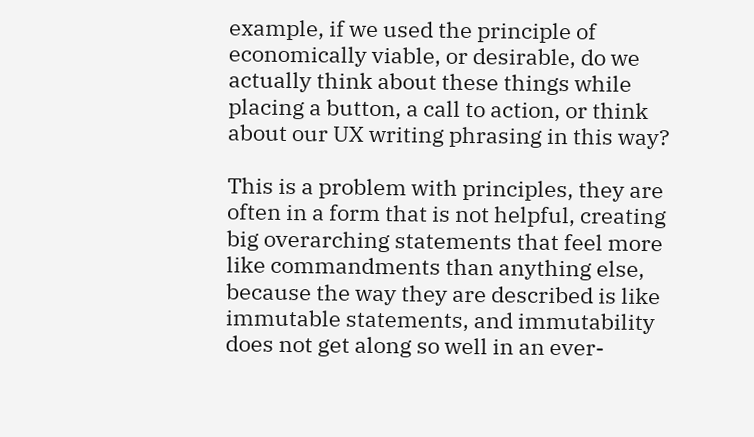example, if we used the principle of economically viable, or desirable, do we actually think about these things while placing a button, a call to action, or think about our UX writing phrasing in this way?

This is a problem with principles, they are often in a form that is not helpful, creating big overarching statements that feel more like commandments than anything else, because the way they are described is like immutable statements, and immutability does not get along so well in an ever-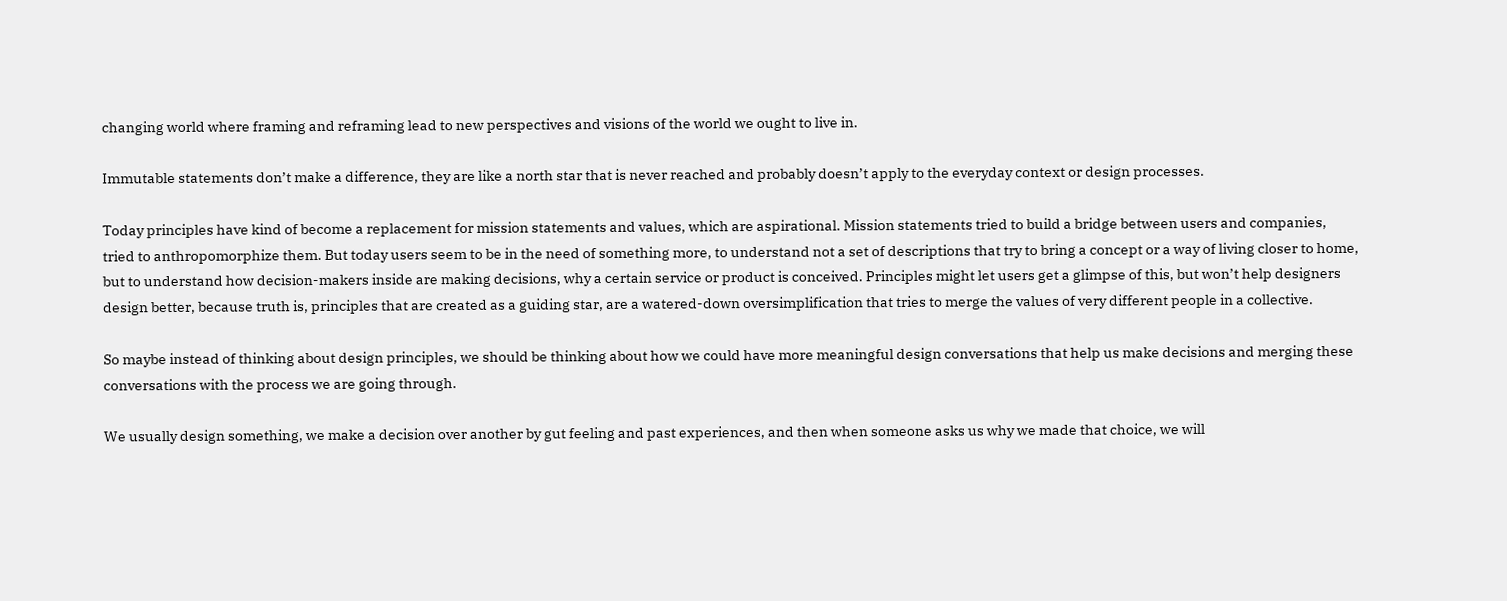changing world where framing and reframing lead to new perspectives and visions of the world we ought to live in.

Immutable statements don’t make a difference, they are like a north star that is never reached and probably doesn’t apply to the everyday context or design processes.

Today principles have kind of become a replacement for mission statements and values, which are aspirational. Mission statements tried to build a bridge between users and companies, tried to anthropomorphize them. But today users seem to be in the need of something more, to understand not a set of descriptions that try to bring a concept or a way of living closer to home, but to understand how decision-makers inside are making decisions, why a certain service or product is conceived. Principles might let users get a glimpse of this, but won’t help designers design better, because truth is, principles that are created as a guiding star, are a watered-down oversimplification that tries to merge the values of very different people in a collective.

So maybe instead of thinking about design principles, we should be thinking about how we could have more meaningful design conversations that help us make decisions and merging these conversations with the process we are going through.

We usually design something, we make a decision over another by gut feeling and past experiences, and then when someone asks us why we made that choice, we will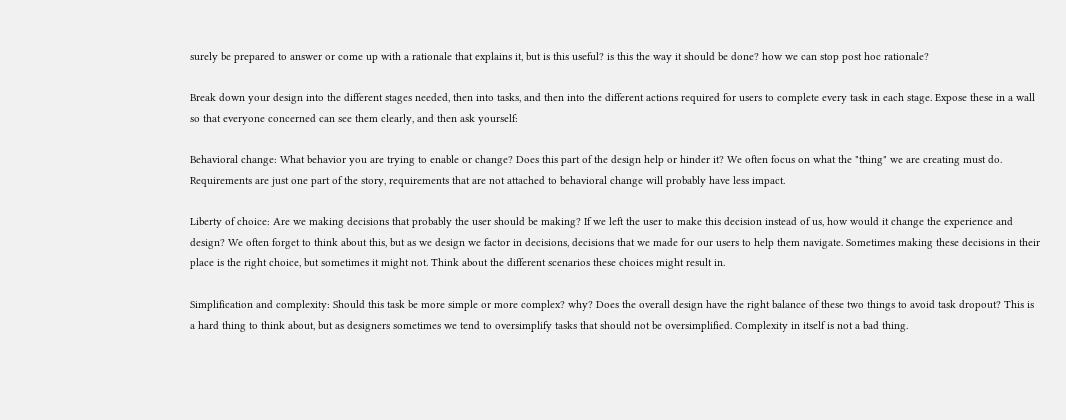surely be prepared to answer or come up with a rationale that explains it, but is this useful? is this the way it should be done? how we can stop post hoc rationale?

Break down your design into the different stages needed, then into tasks, and then into the different actions required for users to complete every task in each stage. Expose these in a wall so that everyone concerned can see them clearly, and then ask yourself:

Behavioral change: What behavior you are trying to enable or change? Does this part of the design help or hinder it? We often focus on what the "thing" we are creating must do. Requirements are just one part of the story, requirements that are not attached to behavioral change will probably have less impact.

Liberty of choice: Are we making decisions that probably the user should be making? If we left the user to make this decision instead of us, how would it change the experience and design? We often forget to think about this, but as we design we factor in decisions, decisions that we made for our users to help them navigate. Sometimes making these decisions in their place is the right choice, but sometimes it might not. Think about the different scenarios these choices might result in.

Simplification and complexity: Should this task be more simple or more complex? why? Does the overall design have the right balance of these two things to avoid task dropout? This is a hard thing to think about, but as designers sometimes we tend to oversimplify tasks that should not be oversimplified. Complexity in itself is not a bad thing.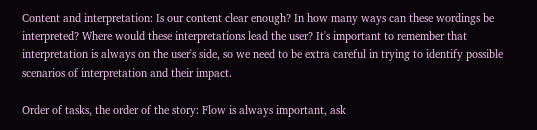Content and interpretation: Is our content clear enough? In how many ways can these wordings be interpreted? Where would these interpretations lead the user? It's important to remember that interpretation is always on the user's side, so we need to be extra careful in trying to identify possible scenarios of interpretation and their impact.

Order of tasks, the order of the story: Flow is always important, ask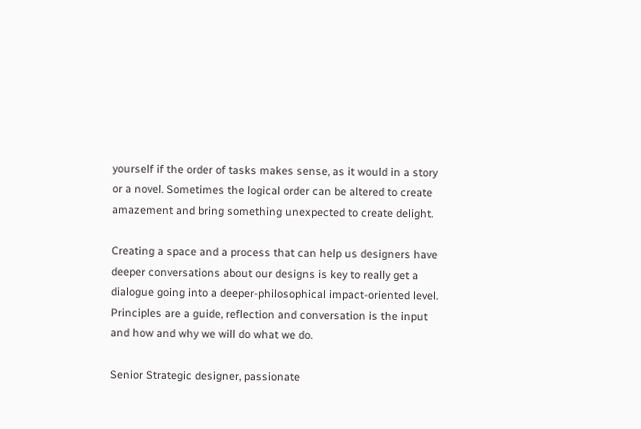yourself if the order of tasks makes sense, as it would in a story or a novel. Sometimes the logical order can be altered to create amazement and bring something unexpected to create delight.

Creating a space and a process that can help us designers have deeper conversations about our designs is key to really get a dialogue going into a deeper-philosophical impact-oriented level. Principles are a guide, reflection and conversation is the input and how and why we will do what we do.

Senior Strategic designer, passionate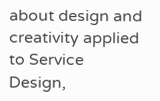about design and creativity applied to Service Design,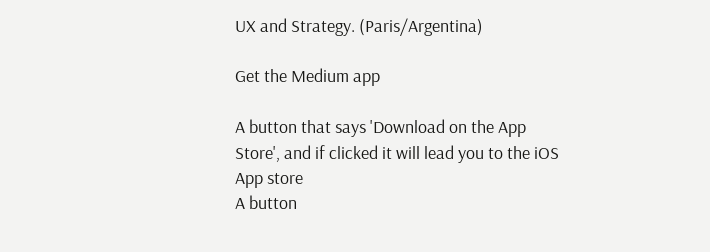UX and Strategy. (Paris/Argentina)

Get the Medium app

A button that says 'Download on the App Store', and if clicked it will lead you to the iOS App store
A button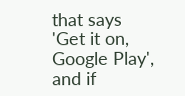that says 'Get it on, Google Play', and if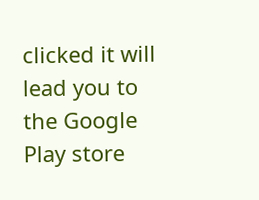clicked it will lead you to the Google Play store